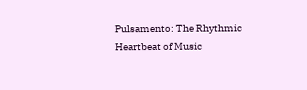Pulsamento: The Rhythmic Heartbeat of Music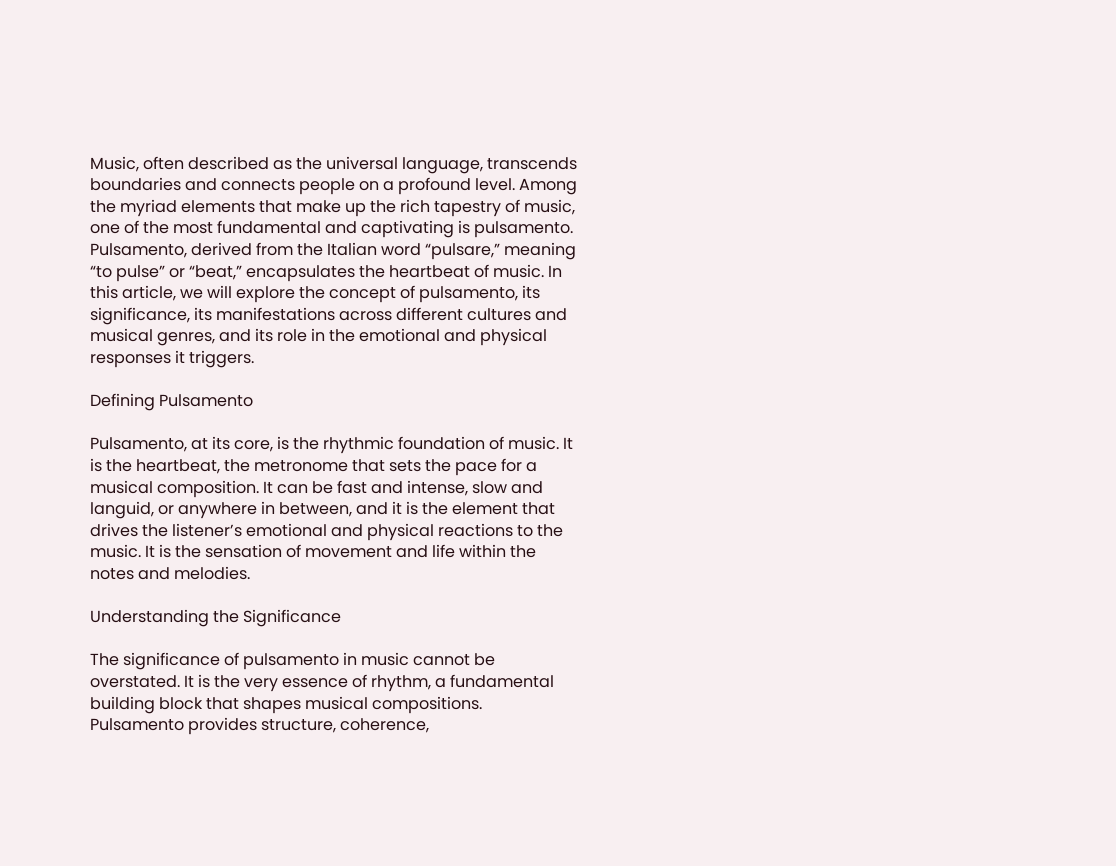Music, often described as the universal language, transcends boundaries and connects people on a profound level. Among the myriad elements that make up the rich tapestry of music, one of the most fundamental and captivating is pulsamento. Pulsamento, derived from the Italian word “pulsare,” meaning “to pulse” or “beat,” encapsulates the heartbeat of music. In this article, we will explore the concept of pulsamento, its significance, its manifestations across different cultures and musical genres, and its role in the emotional and physical responses it triggers.

Defining Pulsamento

Pulsamento, at its core, is the rhythmic foundation of music. It is the heartbeat, the metronome that sets the pace for a musical composition. It can be fast and intense, slow and languid, or anywhere in between, and it is the element that drives the listener’s emotional and physical reactions to the music. It is the sensation of movement and life within the notes and melodies.

Understanding the Significance

The significance of pulsamento in music cannot be overstated. It is the very essence of rhythm, a fundamental building block that shapes musical compositions. Pulsamento provides structure, coherence,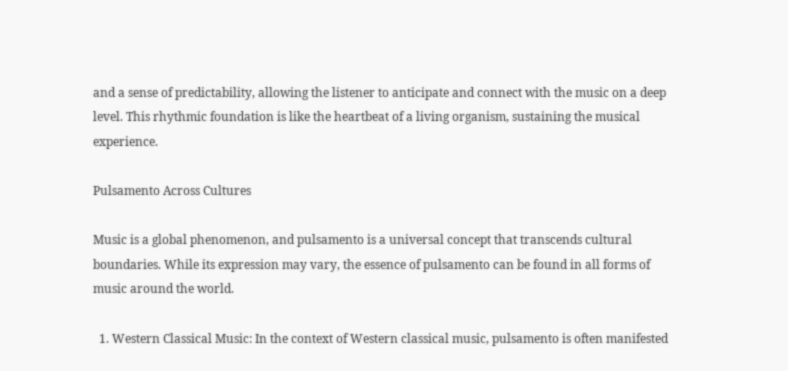and a sense of predictability, allowing the listener to anticipate and connect with the music on a deep level. This rhythmic foundation is like the heartbeat of a living organism, sustaining the musical experience.

Pulsamento Across Cultures

Music is a global phenomenon, and pulsamento is a universal concept that transcends cultural boundaries. While its expression may vary, the essence of pulsamento can be found in all forms of music around the world.

  1. Western Classical Music: In the context of Western classical music, pulsamento is often manifested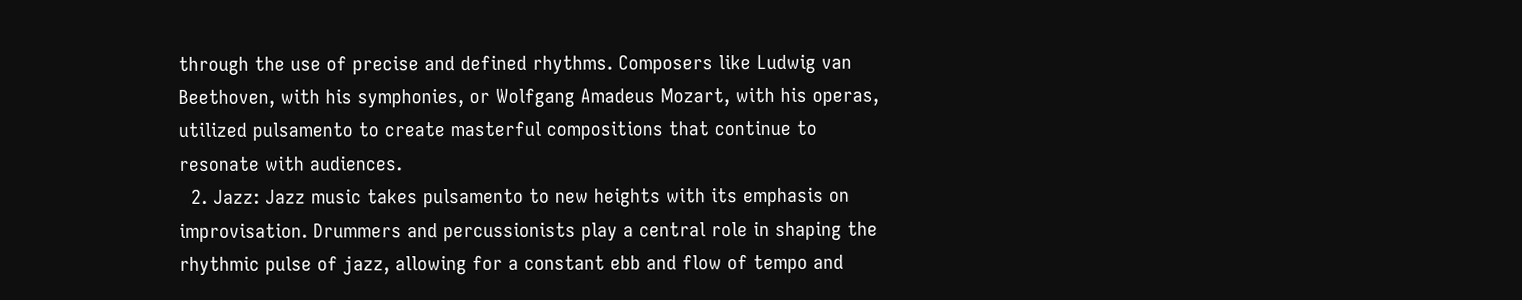through the use of precise and defined rhythms. Composers like Ludwig van Beethoven, with his symphonies, or Wolfgang Amadeus Mozart, with his operas, utilized pulsamento to create masterful compositions that continue to resonate with audiences.
  2. Jazz: Jazz music takes pulsamento to new heights with its emphasis on improvisation. Drummers and percussionists play a central role in shaping the rhythmic pulse of jazz, allowing for a constant ebb and flow of tempo and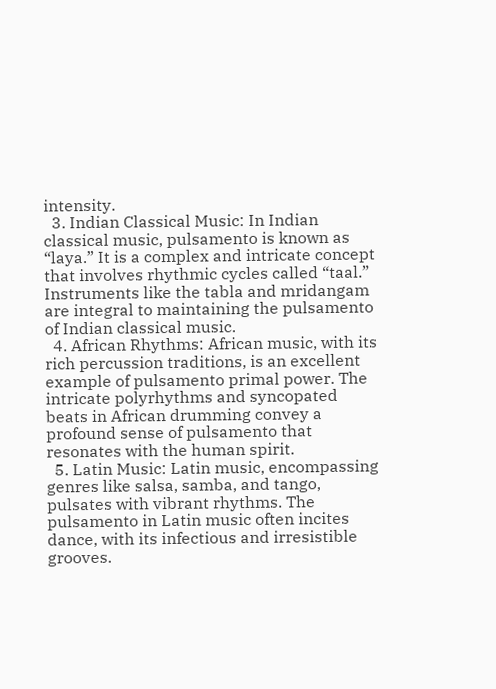intensity.
  3. Indian Classical Music: In Indian classical music, pulsamento is known as “laya.” It is a complex and intricate concept that involves rhythmic cycles called “taal.” Instruments like the tabla and mridangam are integral to maintaining the pulsamento of Indian classical music.
  4. African Rhythms: African music, with its rich percussion traditions, is an excellent example of pulsamento primal power. The intricate polyrhythms and syncopated beats in African drumming convey a profound sense of pulsamento that resonates with the human spirit.
  5. Latin Music: Latin music, encompassing genres like salsa, samba, and tango, pulsates with vibrant rhythms. The pulsamento in Latin music often incites dance, with its infectious and irresistible grooves.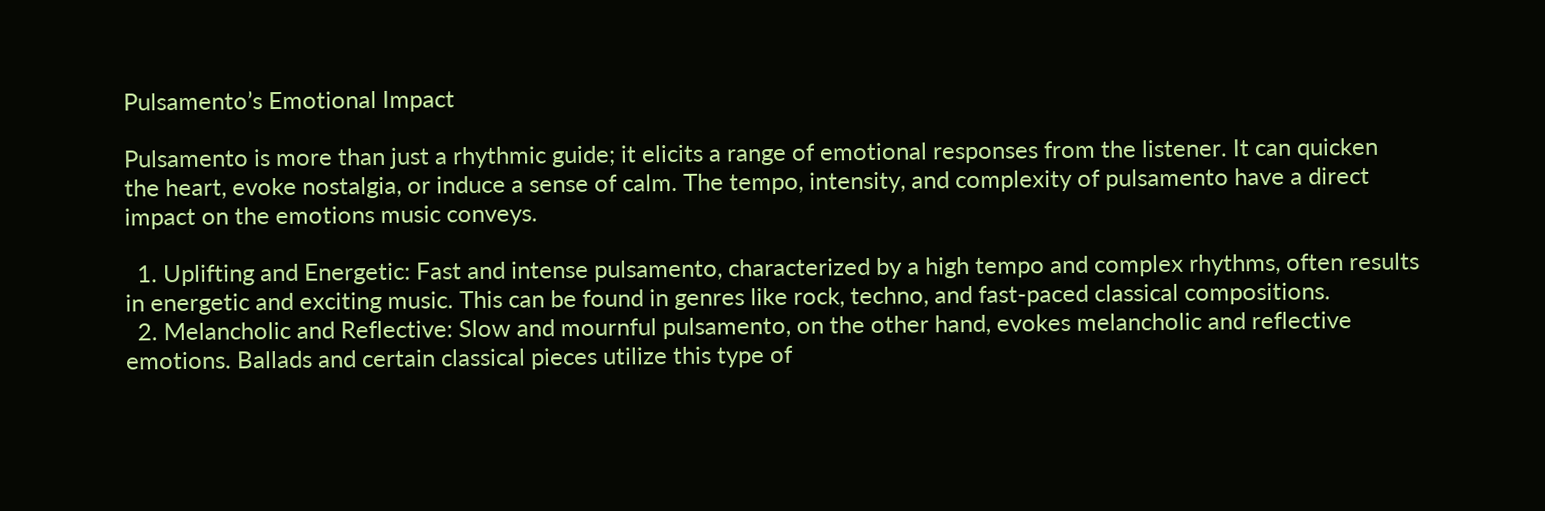Pulsamento’s Emotional Impact

Pulsamento is more than just a rhythmic guide; it elicits a range of emotional responses from the listener. It can quicken the heart, evoke nostalgia, or induce a sense of calm. The tempo, intensity, and complexity of pulsamento have a direct impact on the emotions music conveys.

  1. Uplifting and Energetic: Fast and intense pulsamento, characterized by a high tempo and complex rhythms, often results in energetic and exciting music. This can be found in genres like rock, techno, and fast-paced classical compositions.
  2. Melancholic and Reflective: Slow and mournful pulsamento, on the other hand, evokes melancholic and reflective emotions. Ballads and certain classical pieces utilize this type of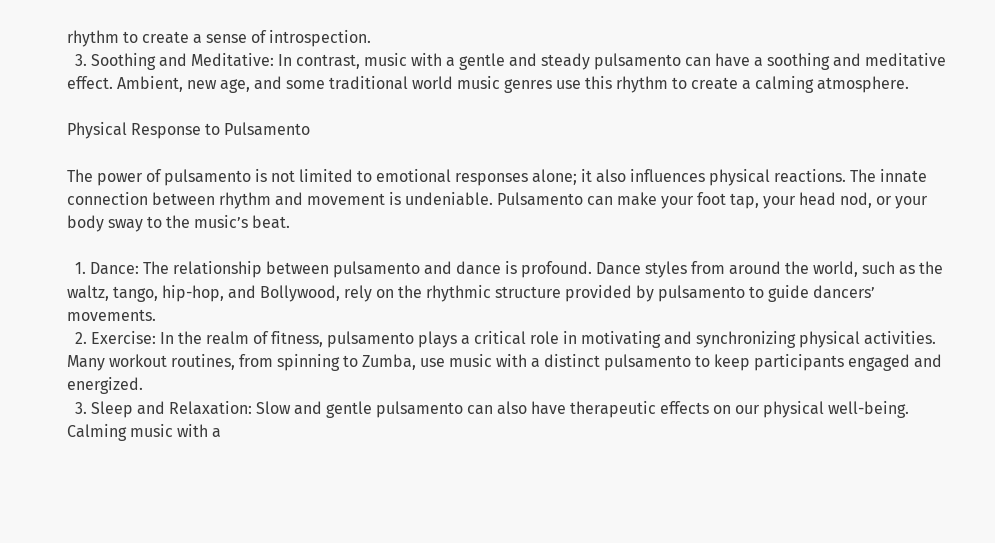rhythm to create a sense of introspection.
  3. Soothing and Meditative: In contrast, music with a gentle and steady pulsamento can have a soothing and meditative effect. Ambient, new age, and some traditional world music genres use this rhythm to create a calming atmosphere.

Physical Response to Pulsamento

The power of pulsamento is not limited to emotional responses alone; it also influences physical reactions. The innate connection between rhythm and movement is undeniable. Pulsamento can make your foot tap, your head nod, or your body sway to the music’s beat.

  1. Dance: The relationship between pulsamento and dance is profound. Dance styles from around the world, such as the waltz, tango, hip-hop, and Bollywood, rely on the rhythmic structure provided by pulsamento to guide dancers’ movements.
  2. Exercise: In the realm of fitness, pulsamento plays a critical role in motivating and synchronizing physical activities. Many workout routines, from spinning to Zumba, use music with a distinct pulsamento to keep participants engaged and energized.
  3. Sleep and Relaxation: Slow and gentle pulsamento can also have therapeutic effects on our physical well-being. Calming music with a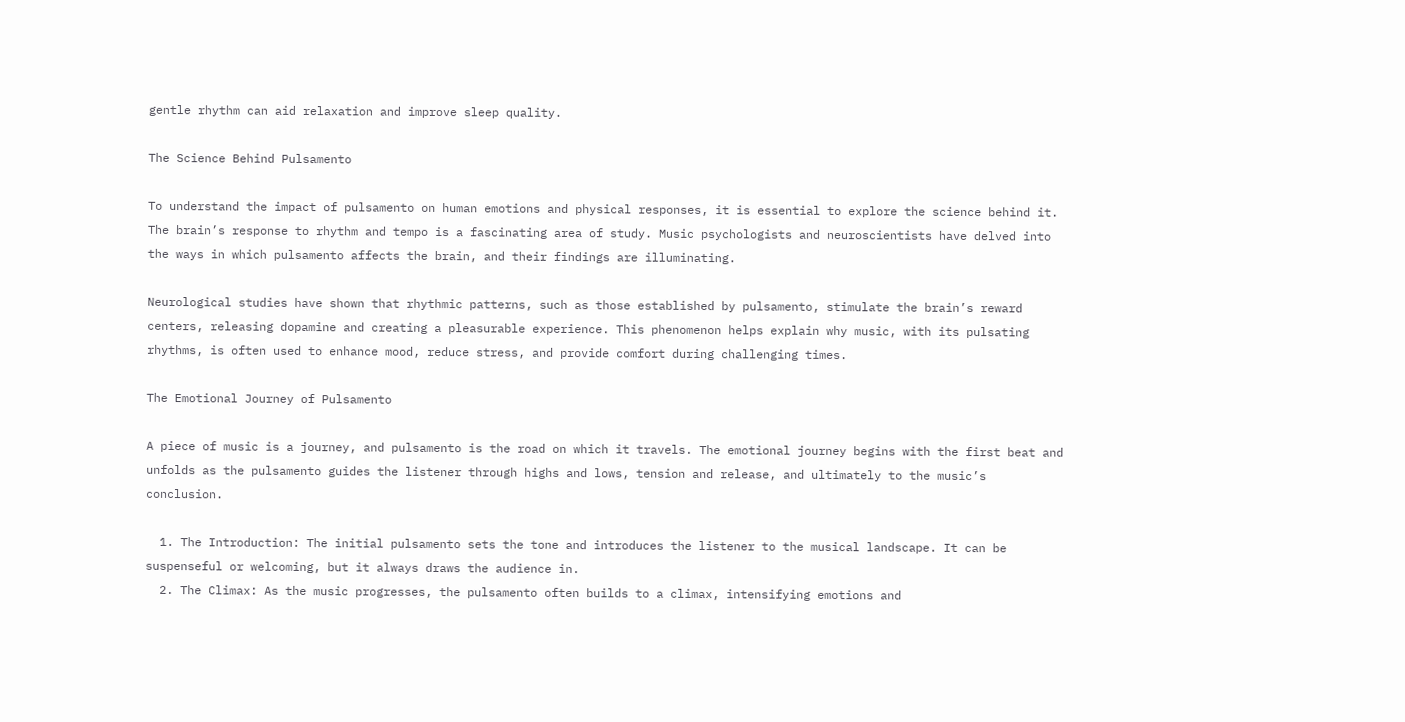gentle rhythm can aid relaxation and improve sleep quality.

The Science Behind Pulsamento

To understand the impact of pulsamento on human emotions and physical responses, it is essential to explore the science behind it. The brain’s response to rhythm and tempo is a fascinating area of study. Music psychologists and neuroscientists have delved into the ways in which pulsamento affects the brain, and their findings are illuminating.

Neurological studies have shown that rhythmic patterns, such as those established by pulsamento, stimulate the brain’s reward centers, releasing dopamine and creating a pleasurable experience. This phenomenon helps explain why music, with its pulsating rhythms, is often used to enhance mood, reduce stress, and provide comfort during challenging times.

The Emotional Journey of Pulsamento

A piece of music is a journey, and pulsamento is the road on which it travels. The emotional journey begins with the first beat and unfolds as the pulsamento guides the listener through highs and lows, tension and release, and ultimately to the music’s conclusion.

  1. The Introduction: The initial pulsamento sets the tone and introduces the listener to the musical landscape. It can be suspenseful or welcoming, but it always draws the audience in.
  2. The Climax: As the music progresses, the pulsamento often builds to a climax, intensifying emotions and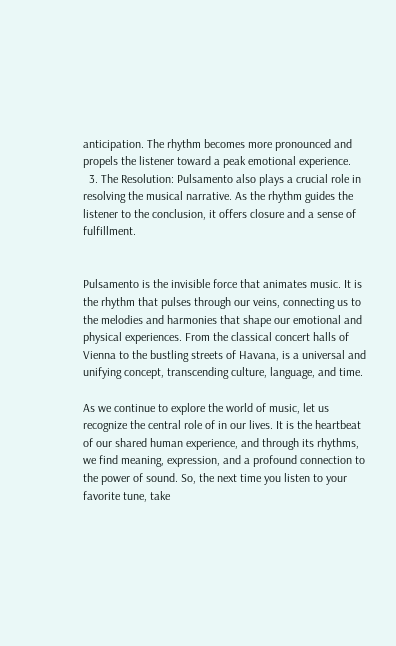anticipation. The rhythm becomes more pronounced and propels the listener toward a peak emotional experience.
  3. The Resolution: Pulsamento also plays a crucial role in resolving the musical narrative. As the rhythm guides the listener to the conclusion, it offers closure and a sense of fulfillment.


Pulsamento is the invisible force that animates music. It is the rhythm that pulses through our veins, connecting us to the melodies and harmonies that shape our emotional and physical experiences. From the classical concert halls of Vienna to the bustling streets of Havana, is a universal and unifying concept, transcending culture, language, and time.

As we continue to explore the world of music, let us recognize the central role of in our lives. It is the heartbeat of our shared human experience, and through its rhythms, we find meaning, expression, and a profound connection to the power of sound. So, the next time you listen to your favorite tune, take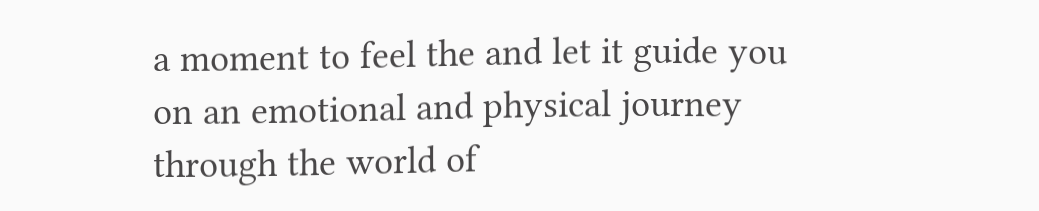a moment to feel the and let it guide you on an emotional and physical journey through the world of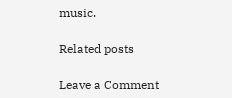music.

Related posts

Leave a Comment